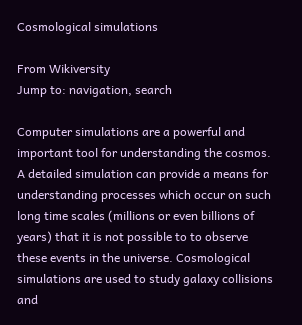Cosmological simulations

From Wikiversity
Jump to: navigation, search

Computer simulations are a powerful and important tool for understanding the cosmos. A detailed simulation can provide a means for understanding processes which occur on such long time scales (millions or even billions of years) that it is not possible to to observe these events in the universe. Cosmological simulations are used to study galaxy collisions and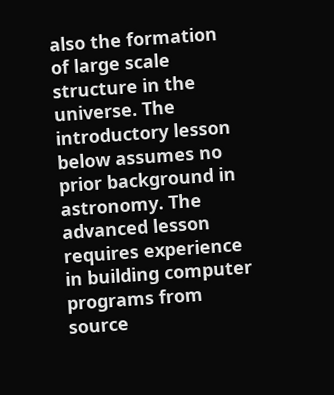also the formation of large scale structure in the universe. The introductory lesson below assumes no prior background in astronomy. The advanced lesson requires experience in building computer programs from source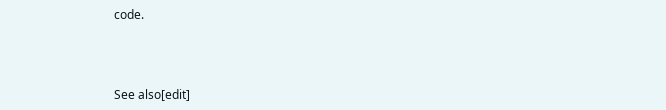code.



See also[edit]